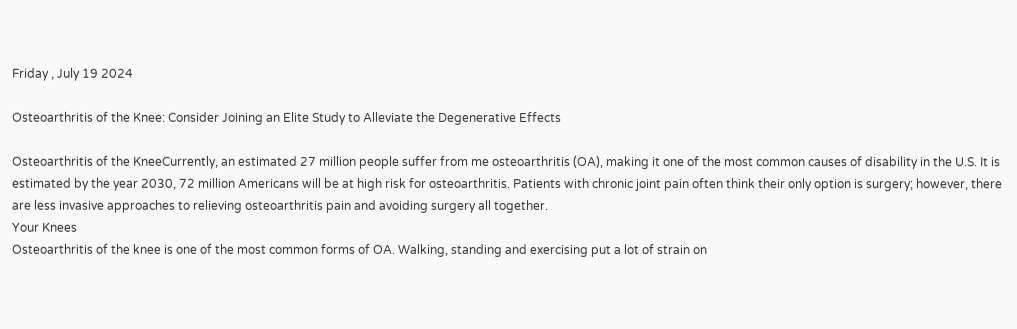Friday , July 19 2024

Osteoarthritis of the Knee: Consider Joining an Elite Study to Alleviate the Degenerative Effects

Osteoarthritis of the KneeCurrently, an estimated 27 million people suffer from me osteoarthritis (OA), making it one of the most common causes of disability in the U.S. It is estimated by the year 2030, 72 million Americans will be at high risk for osteoarthritis. Patients with chronic joint pain often think their only option is surgery; however, there are less invasive approaches to relieving osteoarthritis pain and avoiding surgery all together.
Your Knees
Osteoarthritis of the knee is one of the most common forms of OA. Walking, standing and exercising put a lot of strain on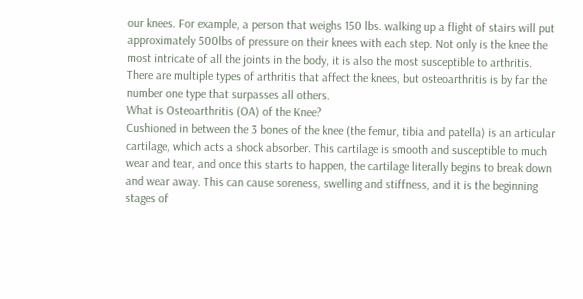our knees. For example, a person that weighs 150 lbs. walking up a flight of stairs will put approximately 500lbs of pressure on their knees with each step. Not only is the knee the most intricate of all the joints in the body, it is also the most susceptible to arthritis. There are multiple types of arthritis that affect the knees, but osteoarthritis is by far the number one type that surpasses all others.
What is Osteoarthritis (OA) of the Knee?
Cushioned in between the 3 bones of the knee (the femur, tibia and patella) is an articular cartilage, which acts a shock absorber. This cartilage is smooth and susceptible to much wear and tear, and once this starts to happen, the cartilage literally begins to break down and wear away. This can cause soreness, swelling and stiffness, and it is the beginning stages of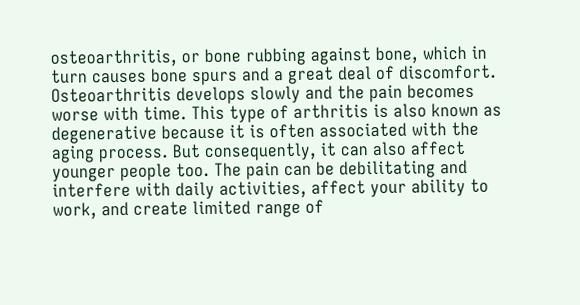osteoarthritis, or bone rubbing against bone, which in turn causes bone spurs and a great deal of discomfort.
Osteoarthritis develops slowly and the pain becomes worse with time. This type of arthritis is also known as degenerative because it is often associated with the aging process. But consequently, it can also affect younger people too. The pain can be debilitating and interfere with daily activities, affect your ability to work, and create limited range of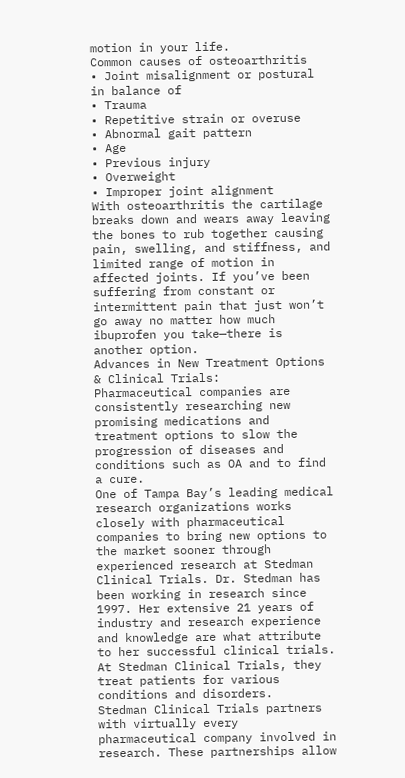motion in your life.
Common causes of osteoarthritis
• Joint misalignment or postural in balance of
• Trauma
• Repetitive strain or overuse
• Abnormal gait pattern
• Age
• Previous injury
• Overweight
• Improper joint alignment
With osteoarthritis the cartilage breaks down and wears away leaving the bones to rub together causing pain, swelling, and stiffness, and limited range of motion in affected joints. If you’ve been suffering from constant or intermittent pain that just won’t go away no matter how much ibuprofen you take—there is another option.
Advances in New Treatment Options & Clinical Trials:
Pharmaceutical companies are consistently researching new promising medications and treatment options to slow the progression of diseases and conditions such as OA and to find a cure.
One of Tampa Bay’s leading medical research organizations works closely with pharmaceutical companies to bring new options to the market sooner through experienced research at Stedman Clinical Trials. Dr. Stedman has been working in research since 1997. Her extensive 21 years of industry and research experience and knowledge are what attribute to her successful clinical trials. At Stedman Clinical Trials, they treat patients for various conditions and disorders.
Stedman Clinical Trials partners with virtually every pharmaceutical company involved in research. These partnerships allow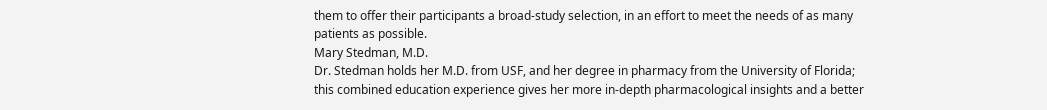them to offer their participants a broad-study selection, in an effort to meet the needs of as many patients as possible.
Mary Stedman, M.D.
Dr. Stedman holds her M.D. from USF, and her degree in pharmacy from the University of Florida; this combined education experience gives her more in-depth pharmacological insights and a better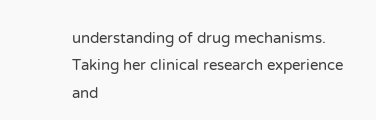understanding of drug mechanisms. Taking her clinical research experience and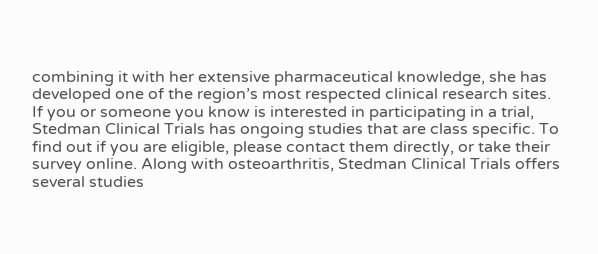combining it with her extensive pharmaceutical knowledge, she has developed one of the region’s most respected clinical research sites.
If you or someone you know is interested in participating in a trial, Stedman Clinical Trials has ongoing studies that are class specific. To find out if you are eligible, please contact them directly, or take their survey online. Along with osteoarthritis, Stedman Clinical Trials offers several studies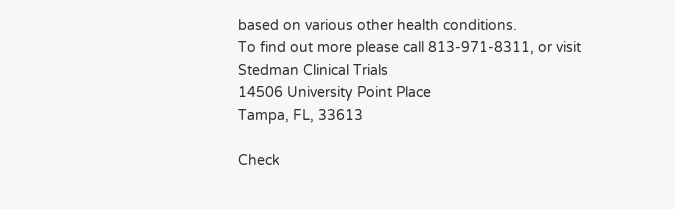based on various other health conditions.
To find out more please call 813-971-8311, or visit
Stedman Clinical Trials
14506 University Point Place
Tampa, FL, 33613

Check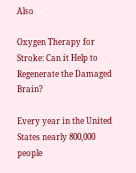Also

Oxygen Therapy for Stroke: Can it Help to Regenerate the Damaged Brain?

Every year in the United States nearly 800,000 people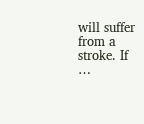will suffer from a stroke. If …